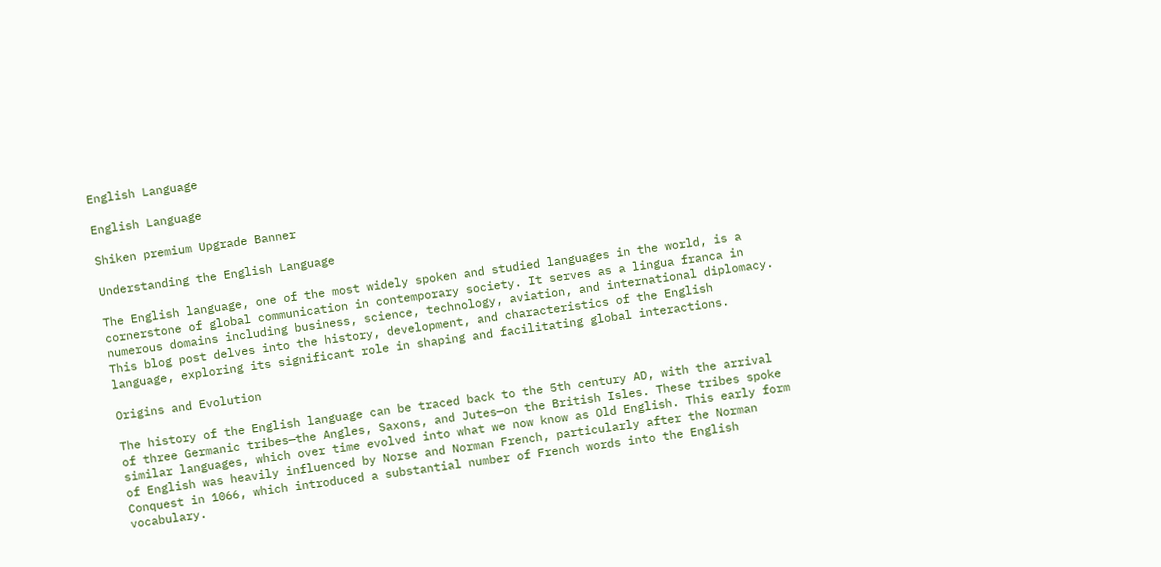English Language

English Language

Shiken premium Upgrade Banner

Understanding the English Language

The English language, one of the most widely spoken and studied languages in the world, is a cornerstone of global communication in contemporary society. It serves as a lingua franca in numerous domains including business, science, technology, aviation, and international diplomacy. This blog post delves into the history, development, and characteristics of the English language, exploring its significant role in shaping and facilitating global interactions.

Origins and Evolution

The history of the English language can be traced back to the 5th century AD, with the arrival of three Germanic tribes—the Angles, Saxons, and Jutes—on the British Isles. These tribes spoke similar languages, which over time evolved into what we now know as Old English. This early form of English was heavily influenced by Norse and Norman French, particularly after the Norman Conquest in 1066, which introduced a substantial number of French words into the English vocabulary.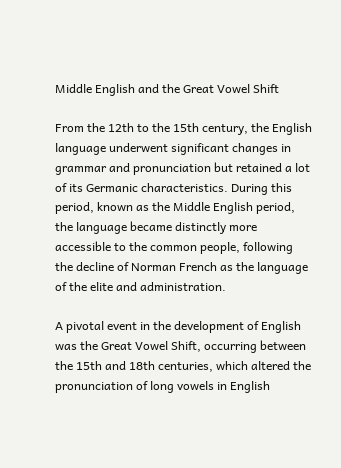Middle English and the Great Vowel Shift

From the 12th to the 15th century, the English language underwent significant changes in grammar and pronunciation but retained a lot of its Germanic characteristics. During this period, known as the Middle English period, the language became distinctly more accessible to the common people, following the decline of Norman French as the language of the elite and administration.

A pivotal event in the development of English was the Great Vowel Shift, occurring between the 15th and 18th centuries, which altered the pronunciation of long vowels in English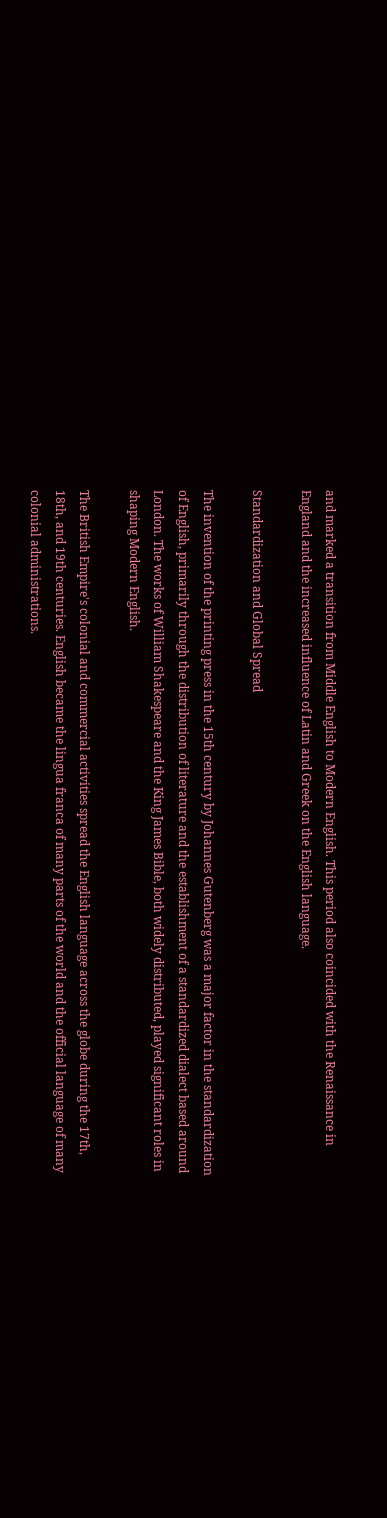and marked a transition from Middle English to Modern English. This period also coincided with the Renaissance in England and the increased influence of Latin and Greek on the English language.

Standardization and Global Spread

The invention of the printing press in the 15th century by Johannes Gutenberg was a major factor in the standardization of English, primarily through the distribution of literature and the establishment of a standardized dialect based around London. The works of William Shakespeare and the King James Bible, both widely distributed, played significant roles in shaping Modern English.

The British Empire's colonial and commercial activities spread the English language across the globe during the 17th, 18th, and 19th centuries. English became the lingua franca of many parts of the world and the official language of many colonial administrations.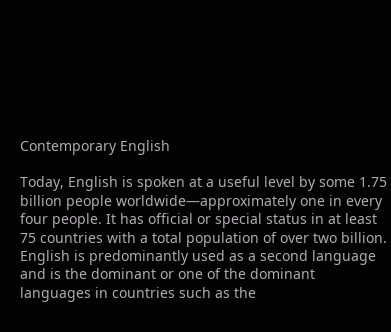Contemporary English

Today, English is spoken at a useful level by some 1.75 billion people worldwide—approximately one in every four people. It has official or special status in at least 75 countries with a total population of over two billion. English is predominantly used as a second language and is the dominant or one of the dominant languages in countries such as the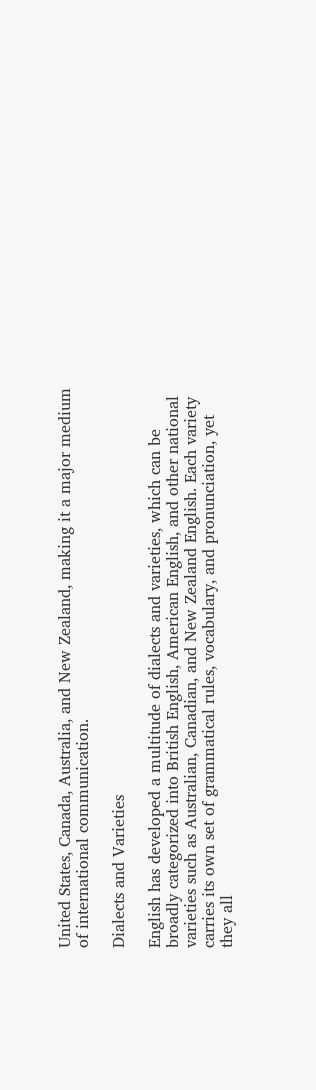United States, Canada, Australia, and New Zealand, making it a major medium of international communication.

Dialects and Varieties

English has developed a multitude of dialects and varieties, which can be broadly categorized into British English, American English, and other national varieties such as Australian, Canadian, and New Zealand English. Each variety carries its own set of grammatical rules, vocabulary, and pronunciation, yet they all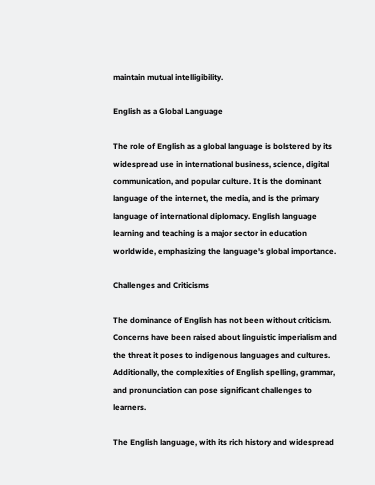maintain mutual intelligibility.

English as a Global Language

The role of English as a global language is bolstered by its widespread use in international business, science, digital communication, and popular culture. It is the dominant language of the internet, the media, and is the primary language of international diplomacy. English language learning and teaching is a major sector in education worldwide, emphasizing the language's global importance.

Challenges and Criticisms

The dominance of English has not been without criticism. Concerns have been raised about linguistic imperialism and the threat it poses to indigenous languages and cultures. Additionally, the complexities of English spelling, grammar, and pronunciation can pose significant challenges to learners.

The English language, with its rich history and widespread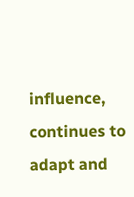influence, continues to adapt and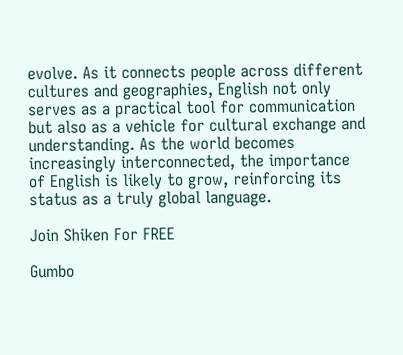evolve. As it connects people across different cultures and geographies, English not only serves as a practical tool for communication but also as a vehicle for cultural exchange and understanding. As the world becomes increasingly interconnected, the importance of English is likely to grow, reinforcing its status as a truly global language.

Join Shiken For FREE

Gumbo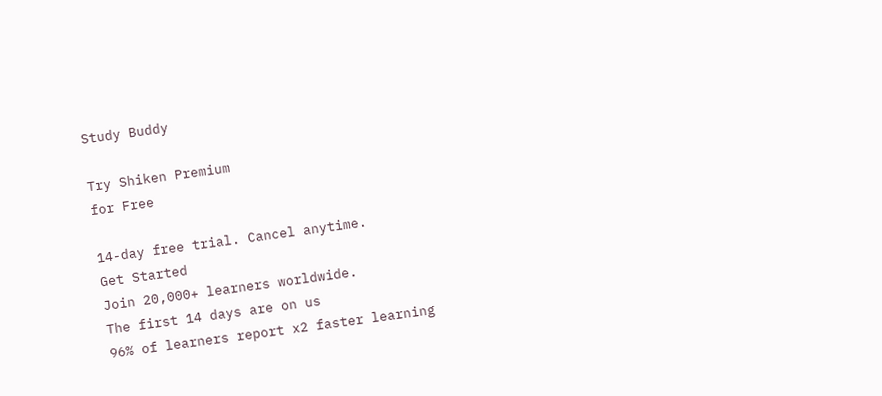Study Buddy

Try Shiken Premium
for Free

14-day free trial. Cancel anytime.
Get Started
Join 20,000+ learners worldwide.
The first 14 days are on us
96% of learners report x2 faster learning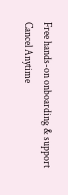Free hands-on onboarding & support
Cancel Anytime